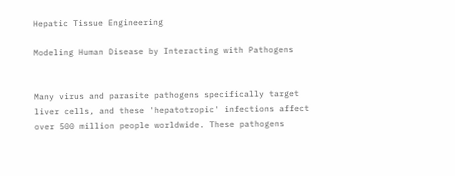Hepatic Tissue Engineering

Modeling Human Disease by Interacting with Pathogens


Many virus and parasite pathogens specifically target liver cells, and these 'hepatotropic' infections affect over 500 million people worldwide. These pathogens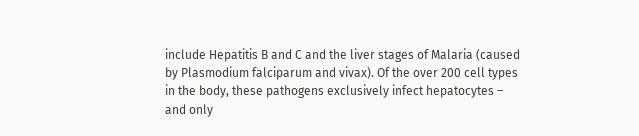include Hepatitis B and C and the liver stages of Malaria (caused by Plasmodium falciparum and vivax). Of the over 200 cell types in the body, these pathogens exclusively infect hepatocytes – and only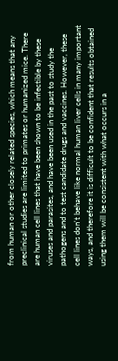from human or other closely related species, which means that any preclinical studies are limited to primates or humanized mice. There are human cell lines that have been shown to be infectible by these viruses and parasites, and have been used in the past to study the pathogens and to test candidate drugs and vaccines. However, these cell lines don't behave like normal human liver cells in many important ways, and therefore it is difficult to be confident that results obtained using them will be consistent with what occurs in a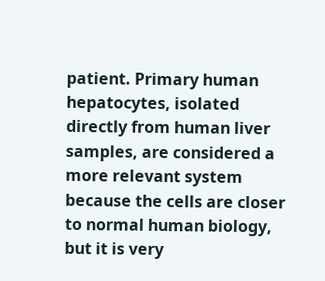patient. Primary human hepatocytes, isolated directly from human liver samples, are considered a more relevant system because the cells are closer to normal human biology, but it is very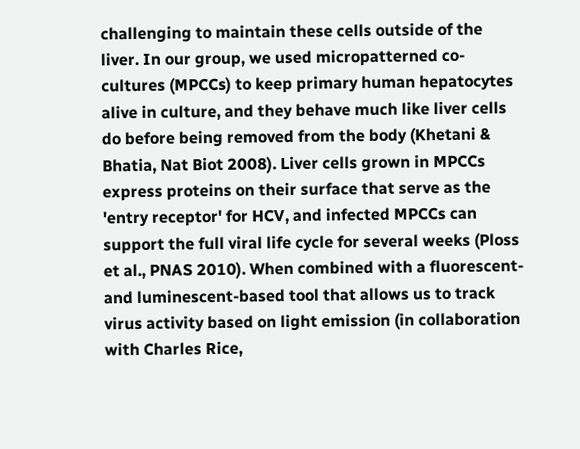challenging to maintain these cells outside of the liver. In our group, we used micropatterned co-cultures (MPCCs) to keep primary human hepatocytes alive in culture, and they behave much like liver cells do before being removed from the body (Khetani & Bhatia, Nat Biot 2008). Liver cells grown in MPCCs express proteins on their surface that serve as the 'entry receptor' for HCV, and infected MPCCs can support the full viral life cycle for several weeks (Ploss et al., PNAS 2010). When combined with a fluorescent- and luminescent-based tool that allows us to track virus activity based on light emission (in collaboration with Charles Rice,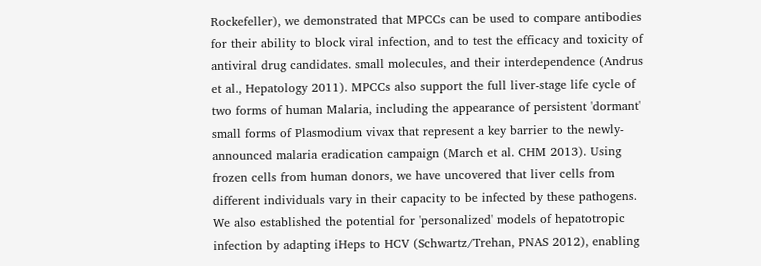Rockefeller), we demonstrated that MPCCs can be used to compare antibodies for their ability to block viral infection, and to test the efficacy and toxicity of antiviral drug candidates. small molecules, and their interdependence (Andrus et al., Hepatology 2011). MPCCs also support the full liver-stage life cycle of two forms of human Malaria, including the appearance of persistent 'dormant' small forms of Plasmodium vivax that represent a key barrier to the newly-announced malaria eradication campaign (March et al. CHM 2013). Using frozen cells from human donors, we have uncovered that liver cells from different individuals vary in their capacity to be infected by these pathogens. We also established the potential for 'personalized' models of hepatotropic infection by adapting iHeps to HCV (Schwartz/Trehan, PNAS 2012), enabling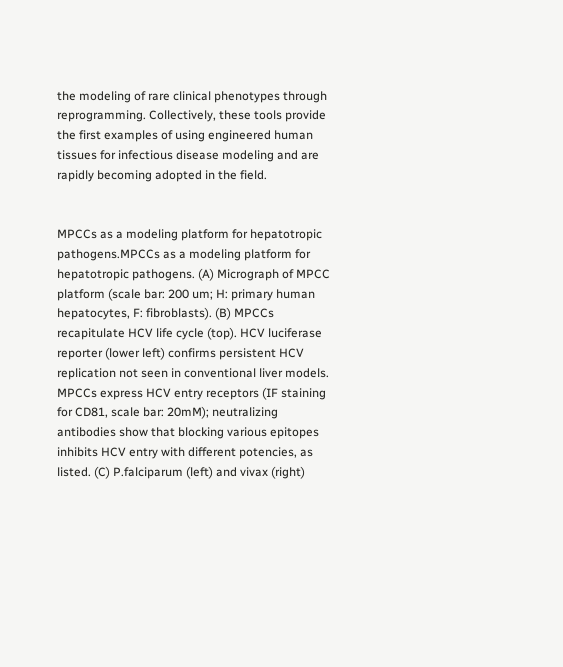the modeling of rare clinical phenotypes through reprogramming. Collectively, these tools provide the first examples of using engineered human tissues for infectious disease modeling and are rapidly becoming adopted in the field.


MPCCs as a modeling platform for hepatotropic pathogens.MPCCs as a modeling platform for hepatotropic pathogens. (A) Micrograph of MPCC platform (scale bar: 200 um; H: primary human hepatocytes, F: fibroblasts). (B) MPCCs recapitulate HCV life cycle (top). HCV luciferase reporter (lower left) confirms persistent HCV replication not seen in conventional liver models. MPCCs express HCV entry receptors (IF staining for CD81, scale bar: 20mM); neutralizing antibodies show that blocking various epitopes inhibits HCV entry with different potencies, as listed. (C) P.falciparum (left) and vivax (right)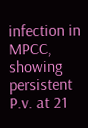infection in MPCC, showing persistent P.v. at 21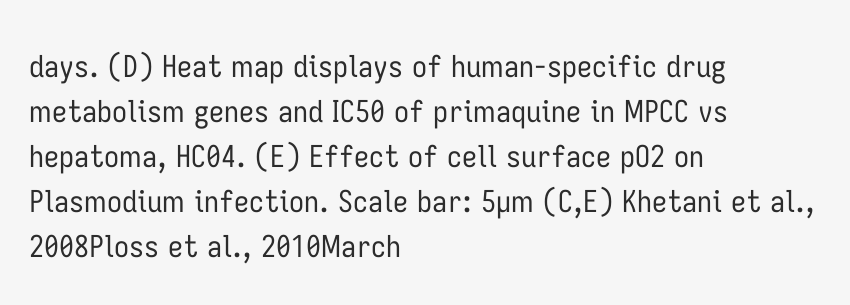days. (D) Heat map displays of human-specific drug metabolism genes and IC50 of primaquine in MPCC vs hepatoma, HC04. (E) Effect of cell surface pO2 on Plasmodium infection. Scale bar: 5µm (C,E) Khetani et al., 2008Ploss et al., 2010March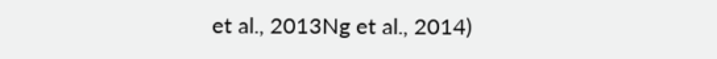et al., 2013Ng et al., 2014)